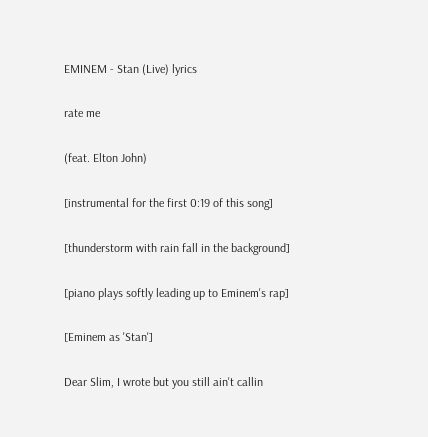EMINEM - Stan (Live) lyrics

rate me

(feat. Elton John)

[instrumental for the first 0:19 of this song]

[thunderstorm with rain fall in the background]

[piano plays softly leading up to Eminem's rap]

[Eminem as 'Stan']

Dear Slim, I wrote but you still ain't callin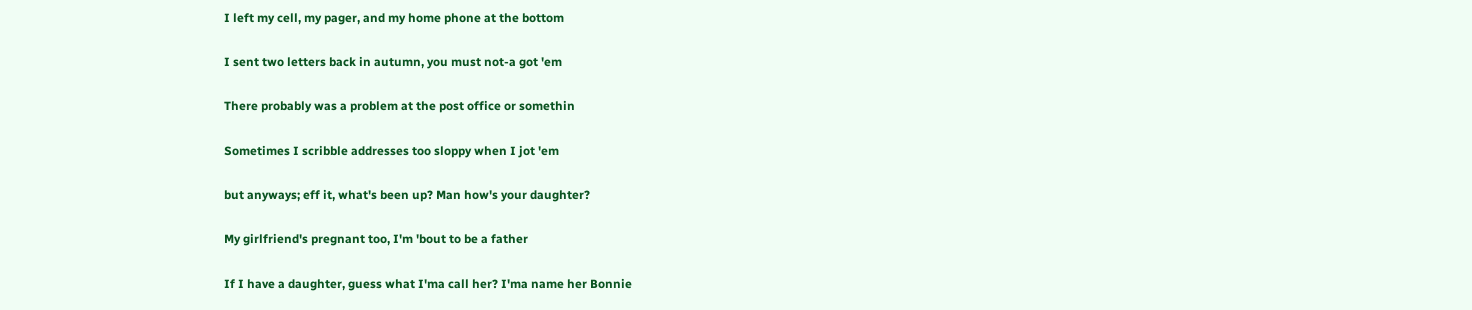I left my cell, my pager, and my home phone at the bottom

I sent two letters back in autumn, you must not-a got 'em

There probably was a problem at the post office or somethin

Sometimes I scribble addresses too sloppy when I jot 'em

but anyways; eff it, what's been up? Man how's your daughter?

My girlfriend's pregnant too, I'm 'bout to be a father

If I have a daughter, guess what I'ma call her? I'ma name her Bonnie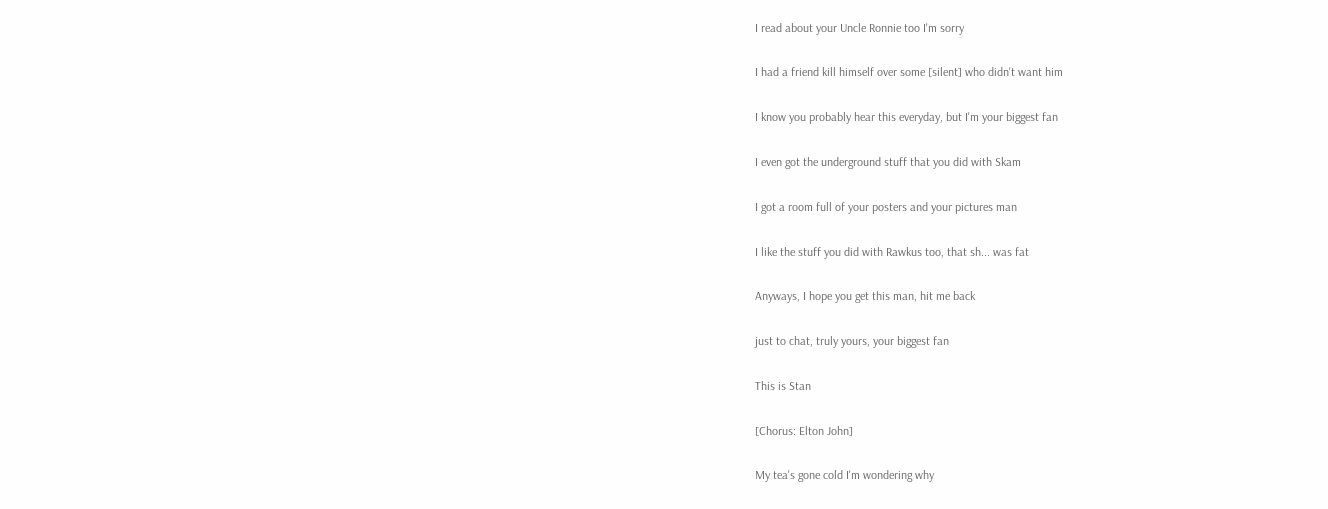I read about your Uncle Ronnie too I'm sorry

I had a friend kill himself over some [silent] who didn't want him

I know you probably hear this everyday, but I'm your biggest fan

I even got the underground stuff that you did with Skam

I got a room full of your posters and your pictures man

I like the stuff you did with Rawkus too, that sh... was fat

Anyways, I hope you get this man, hit me back

just to chat, truly yours, your biggest fan

This is Stan

[Chorus: Elton John]

My tea's gone cold I'm wondering why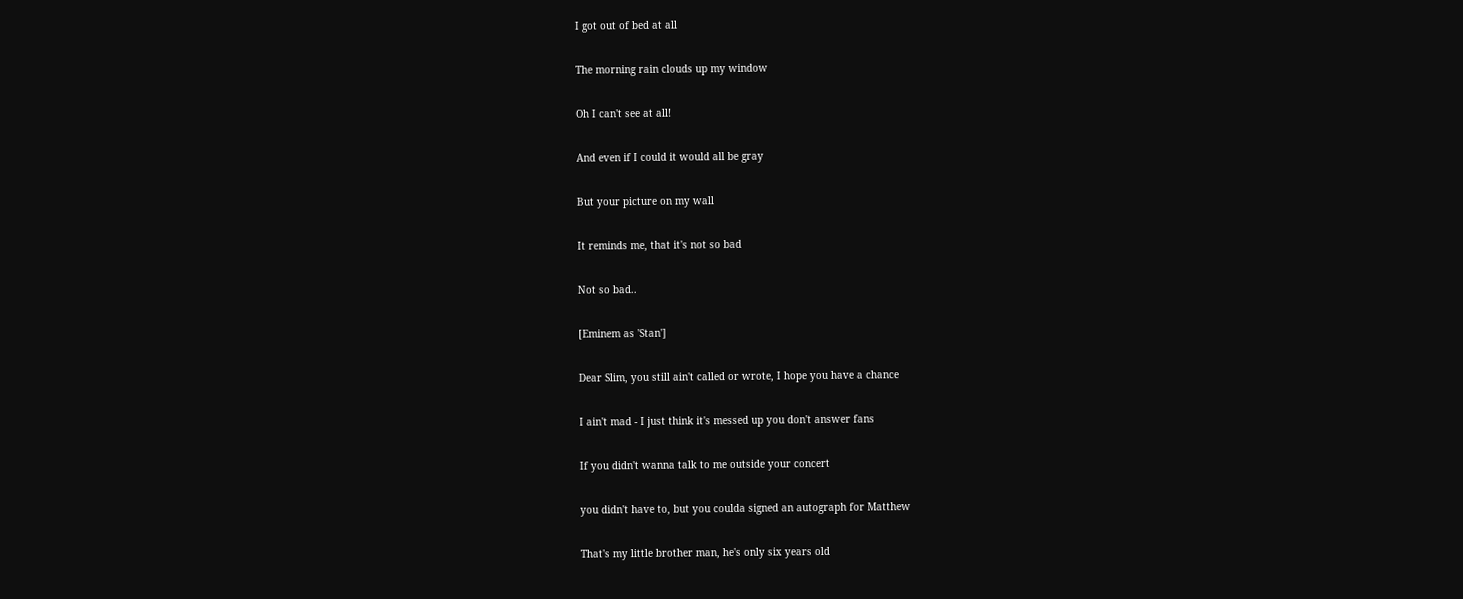I got out of bed at all

The morning rain clouds up my window

Oh I can't see at all!

And even if I could it would all be gray

But your picture on my wall

It reminds me, that it's not so bad

Not so bad..

[Eminem as 'Stan']

Dear Slim, you still ain't called or wrote, I hope you have a chance

I ain't mad - I just think it's messed up you don't answer fans

If you didn't wanna talk to me outside your concert

you didn't have to, but you coulda signed an autograph for Matthew

That's my little brother man, he's only six years old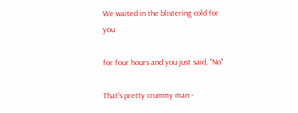We waited in the blistering cold for you

for four hours and you just said, "No"

That's pretty crummy man -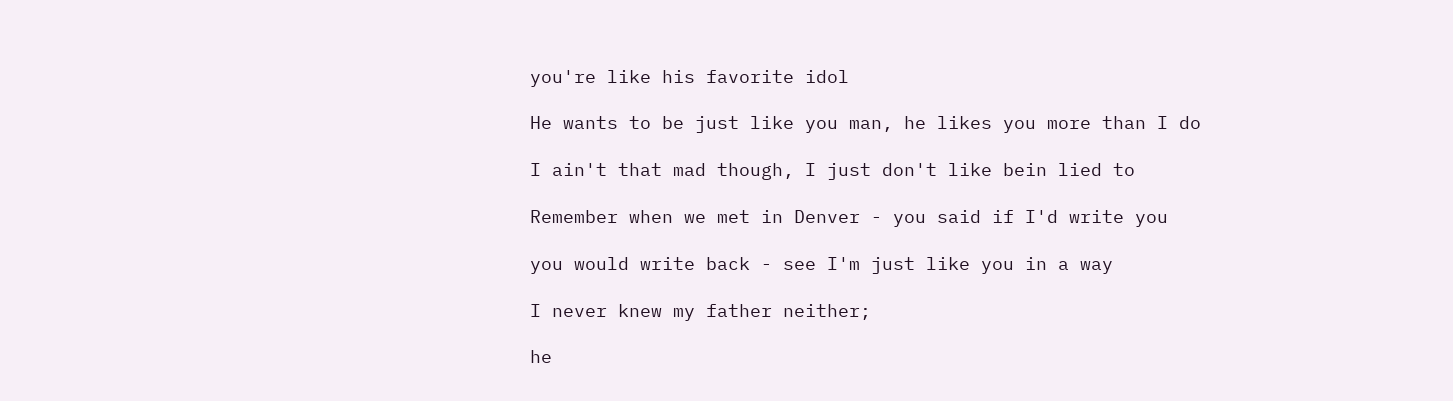you're like his favorite idol

He wants to be just like you man, he likes you more than I do

I ain't that mad though, I just don't like bein lied to

Remember when we met in Denver - you said if I'd write you

you would write back - see I'm just like you in a way

I never knew my father neither;

he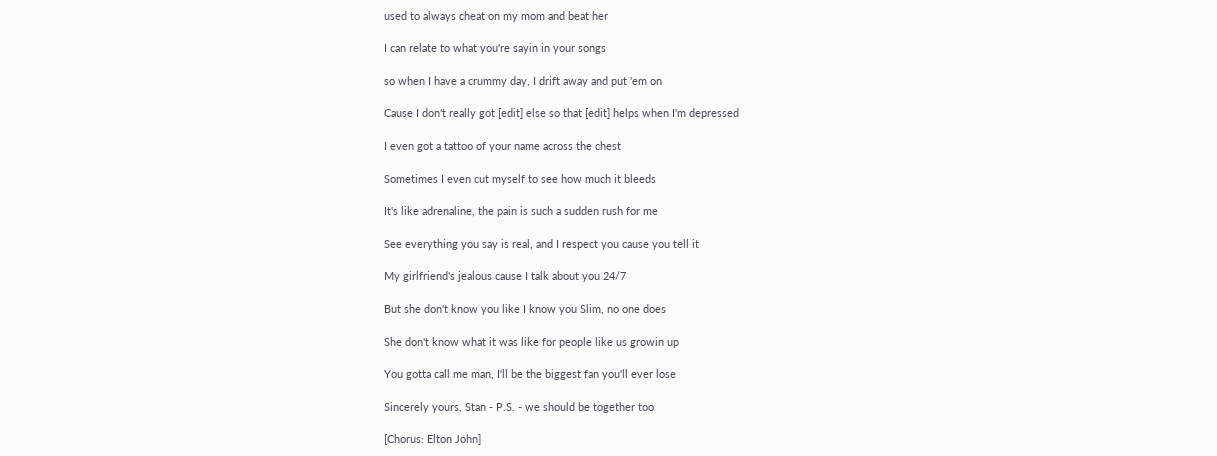used to always cheat on my mom and beat her

I can relate to what you're sayin in your songs

so when I have a crummy day, I drift away and put 'em on

Cause I don't really got [edit] else so that [edit] helps when I'm depressed

I even got a tattoo of your name across the chest

Sometimes I even cut myself to see how much it bleeds

It's like adrenaline, the pain is such a sudden rush for me

See everything you say is real, and I respect you cause you tell it

My girlfriend's jealous cause I talk about you 24/7

But she don't know you like I know you Slim, no one does

She don't know what it was like for people like us growin up

You gotta call me man, I'll be the biggest fan you'll ever lose

Sincerely yours, Stan - P.S. - we should be together too

[Chorus: Elton John]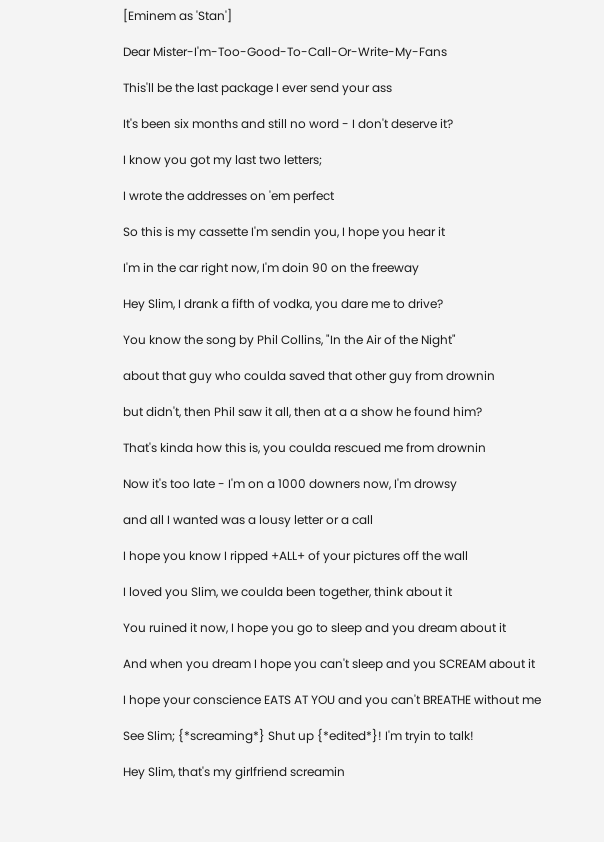[Eminem as 'Stan']

Dear Mister-I'm-Too-Good-To-Call-Or-Write-My-Fans

This'll be the last package I ever send your ass

It's been six months and still no word - I don't deserve it?

I know you got my last two letters;

I wrote the addresses on 'em perfect

So this is my cassette I'm sendin you, I hope you hear it

I'm in the car right now, I'm doin 90 on the freeway

Hey Slim, I drank a fifth of vodka, you dare me to drive?

You know the song by Phil Collins, "In the Air of the Night"

about that guy who coulda saved that other guy from drownin

but didn't, then Phil saw it all, then at a a show he found him?

That's kinda how this is, you coulda rescued me from drownin

Now it's too late - I'm on a 1000 downers now, I'm drowsy

and all I wanted was a lousy letter or a call

I hope you know I ripped +ALL+ of your pictures off the wall

I loved you Slim, we coulda been together, think about it

You ruined it now, I hope you go to sleep and you dream about it

And when you dream I hope you can't sleep and you SCREAM about it

I hope your conscience EATS AT YOU and you can't BREATHE without me

See Slim; {*screaming*} Shut up {*edited*}! I'm tryin to talk!

Hey Slim, that's my girlfriend screamin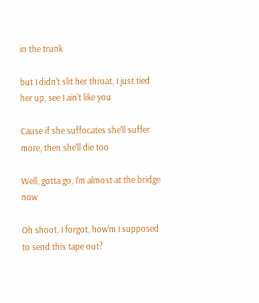in the trunk

but I didn't slit her throat, I just tied her up, see I ain't like you

Cause if she suffocates she'll suffer more, then she'll die too

Well, gotta go, I'm almost at the bridge now

Oh shoot, I forgot, how'm I supposed to send this tape out?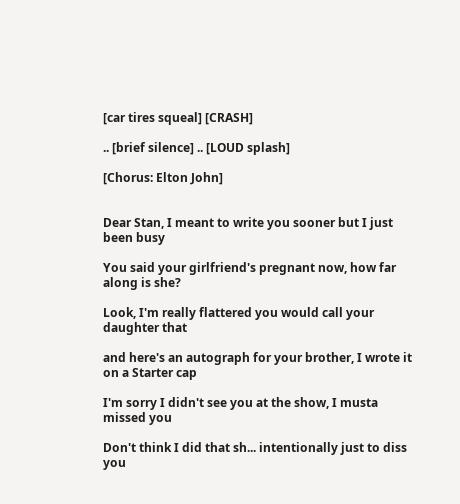[car tires squeal] [CRASH]

.. [brief silence] .. [LOUD splash]

[Chorus: Elton John]


Dear Stan, I meant to write you sooner but I just been busy

You said your girlfriend's pregnant now, how far along is she?

Look, I'm really flattered you would call your daughter that

and here's an autograph for your brother, I wrote it on a Starter cap

I'm sorry I didn't see you at the show, I musta missed you

Don't think I did that sh... intentionally just to diss you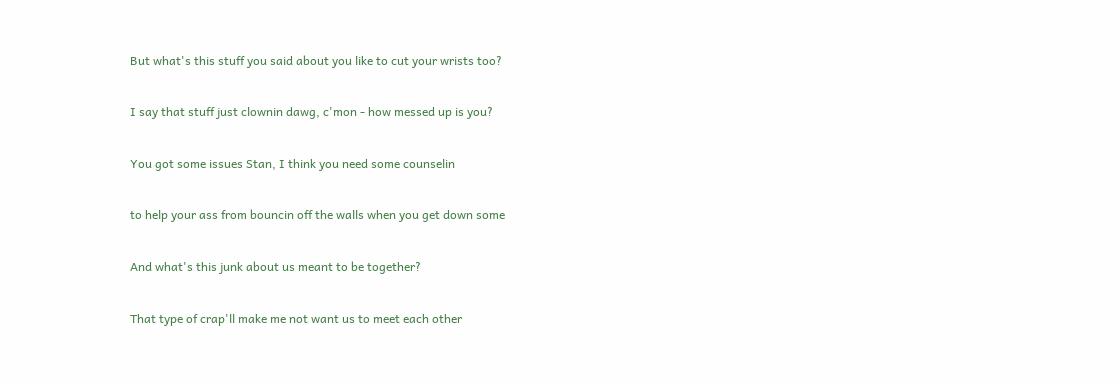But what's this stuff you said about you like to cut your wrists too?

I say that stuff just clownin dawg, c'mon - how messed up is you?

You got some issues Stan, I think you need some counselin

to help your ass from bouncin off the walls when you get down some

And what's this junk about us meant to be together?

That type of crap'll make me not want us to meet each other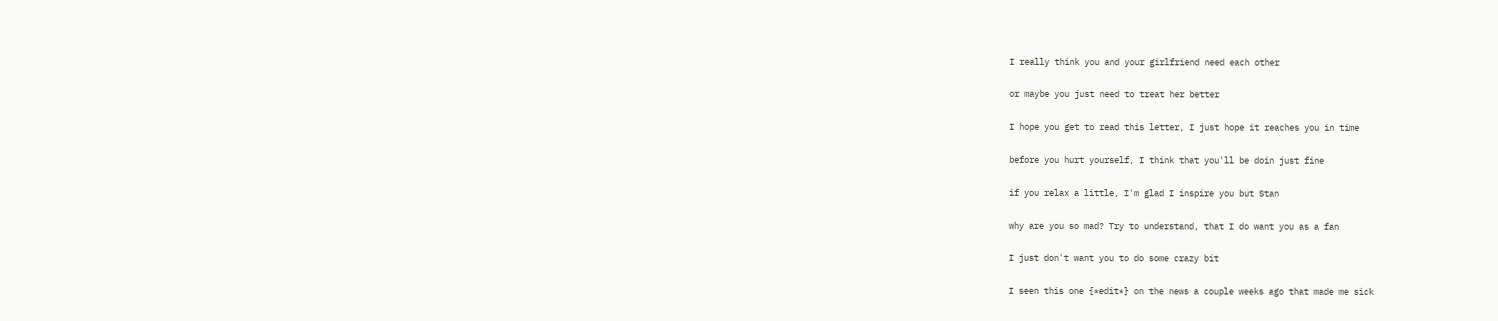I really think you and your girlfriend need each other

or maybe you just need to treat her better

I hope you get to read this letter, I just hope it reaches you in time

before you hurt yourself, I think that you'll be doin just fine

if you relax a little, I'm glad I inspire you but Stan

why are you so mad? Try to understand, that I do want you as a fan

I just don't want you to do some crazy bit

I seen this one {*edit*} on the news a couple weeks ago that made me sick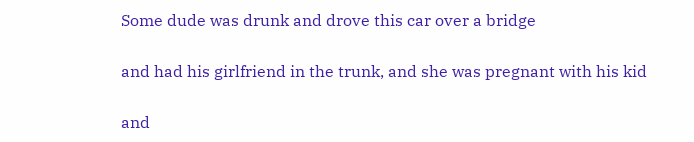Some dude was drunk and drove this car over a bridge

and had his girlfriend in the trunk, and she was pregnant with his kid

and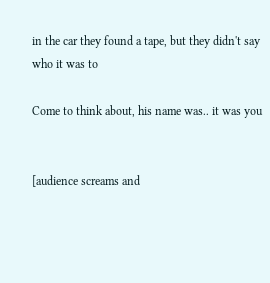in the car they found a tape, but they didn't say who it was to

Come to think about, his name was.. it was you


[audience screams and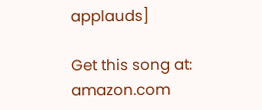applauds]

Get this song at:  amazon.com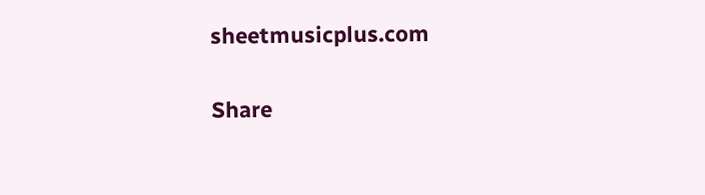sheetmusicplus.com

Share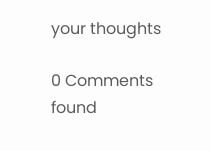your thoughts

0 Comments found